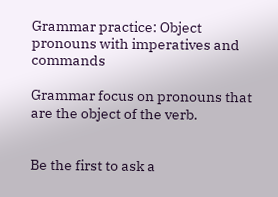Grammar practice: Object pronouns with imperatives and commands

Grammar focus on pronouns that are the object of the verb.


Be the first to ask a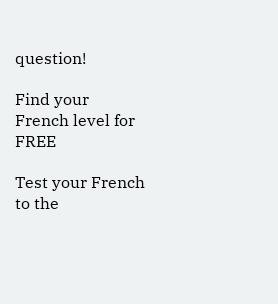question!

Find your French level for FREE

Test your French to the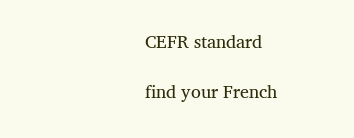CEFR standard

find your French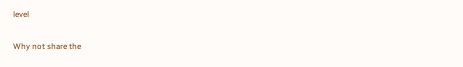level

Why not share the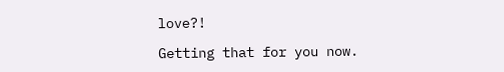love?!

Getting that for you now.